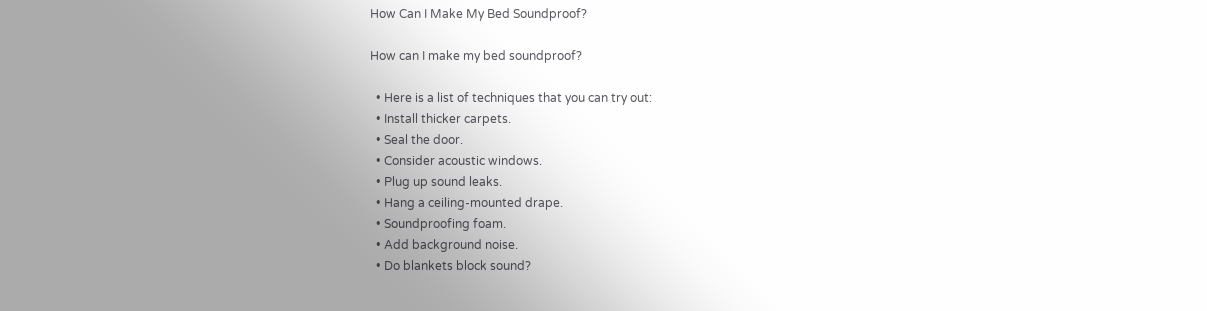How Can I Make My Bed Soundproof?

How can I make my bed soundproof?

  • Here is a list of techniques that you can try out:
  • Install thicker carpets.
  • Seal the door.
  • Consider acoustic windows.
  • Plug up sound leaks.
  • Hang a ceiling-mounted drape.
  • Soundproofing foam.
  • Add background noise.
  • Do blankets block sound?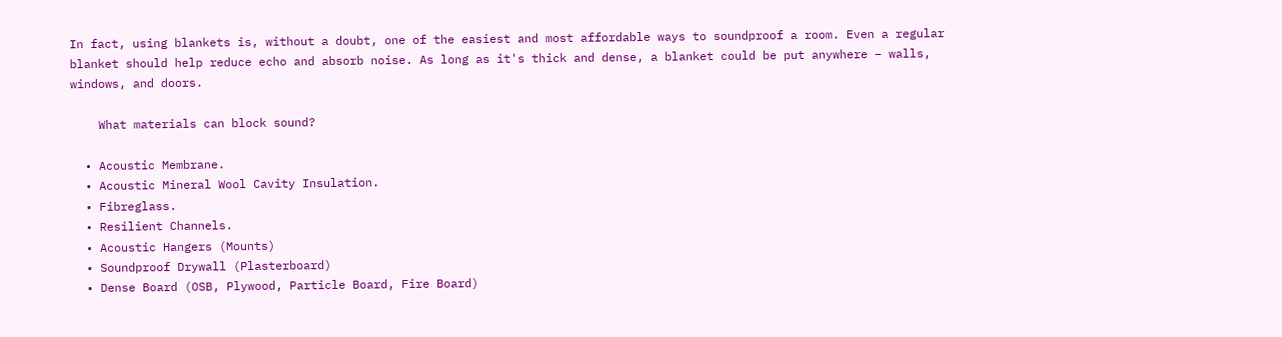In fact, using blankets is, without a doubt, one of the easiest and most affordable ways to soundproof a room. Even a regular blanket should help reduce echo and absorb noise. As long as it's thick and dense, a blanket could be put anywhere – walls, windows, and doors.

    What materials can block sound?

  • Acoustic Membrane.
  • Acoustic Mineral Wool Cavity Insulation.
  • Fibreglass.
  • Resilient Channels.
  • Acoustic Hangers (Mounts)
  • Soundproof Drywall (Plasterboard)
  • Dense Board (OSB, Plywood, Particle Board, Fire Board)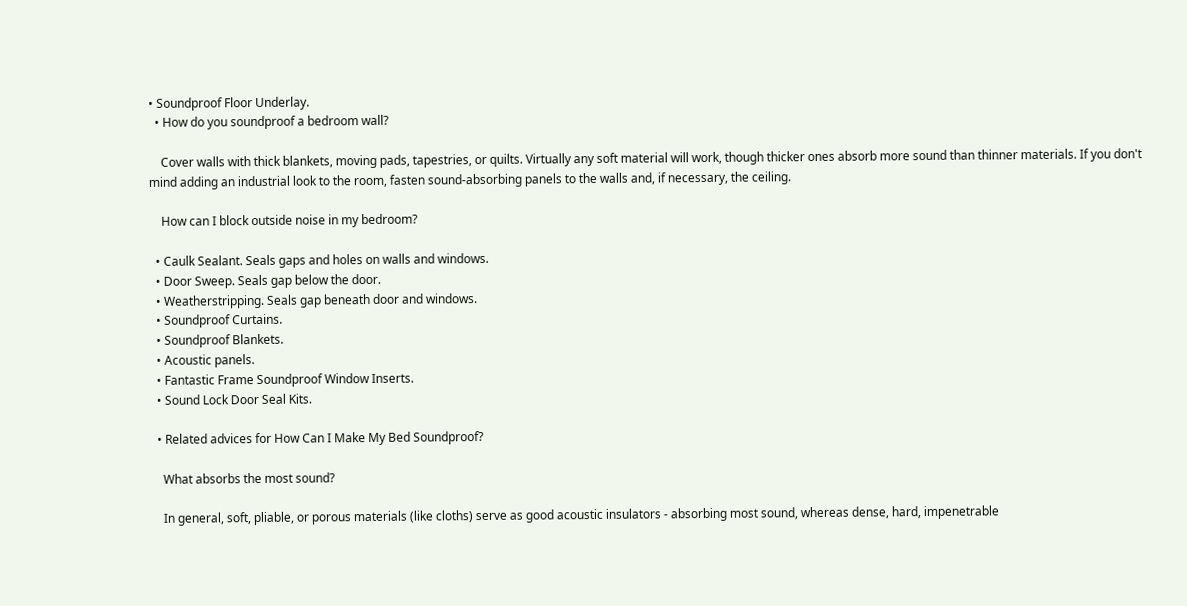• Soundproof Floor Underlay.
  • How do you soundproof a bedroom wall?

    Cover walls with thick blankets, moving pads, tapestries, or quilts. Virtually any soft material will work, though thicker ones absorb more sound than thinner materials. If you don't mind adding an industrial look to the room, fasten sound-absorbing panels to the walls and, if necessary, the ceiling.

    How can I block outside noise in my bedroom?

  • Caulk Sealant. Seals gaps and holes on walls and windows.
  • Door Sweep. Seals gap below the door.
  • Weatherstripping. Seals gap beneath door and windows.
  • Soundproof Curtains.
  • Soundproof Blankets.
  • Acoustic panels.
  • Fantastic Frame Soundproof Window Inserts.
  • Sound Lock Door Seal Kits.

  • Related advices for How Can I Make My Bed Soundproof?

    What absorbs the most sound?

    In general, soft, pliable, or porous materials (like cloths) serve as good acoustic insulators - absorbing most sound, whereas dense, hard, impenetrable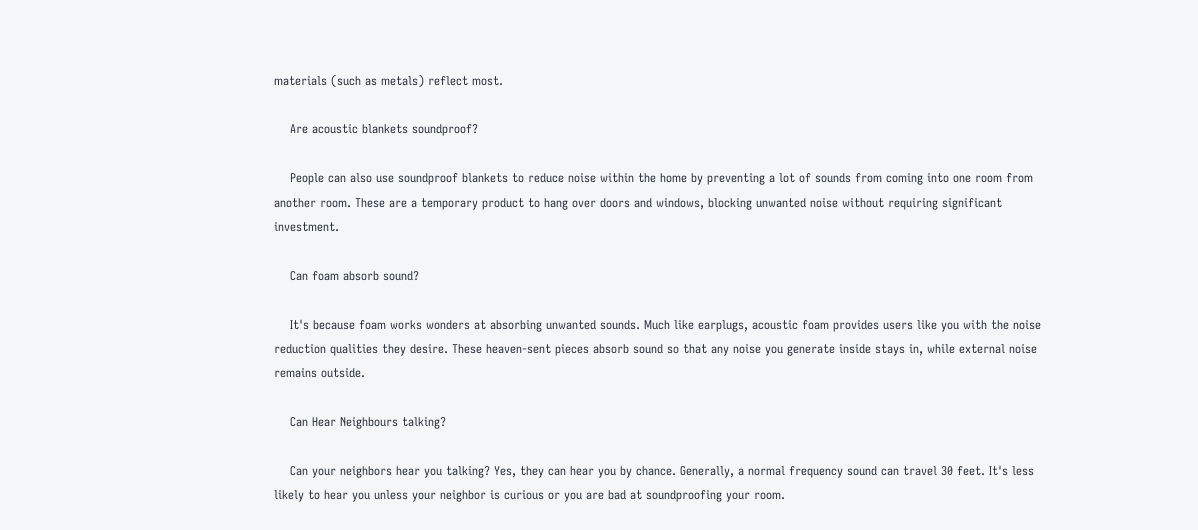materials (such as metals) reflect most.

    Are acoustic blankets soundproof?

    People can also use soundproof blankets to reduce noise within the home by preventing a lot of sounds from coming into one room from another room. These are a temporary product to hang over doors and windows, blocking unwanted noise without requiring significant investment.

    Can foam absorb sound?

    It's because foam works wonders at absorbing unwanted sounds. Much like earplugs, acoustic foam provides users like you with the noise reduction qualities they desire. These heaven-sent pieces absorb sound so that any noise you generate inside stays in, while external noise remains outside.

    Can Hear Neighbours talking?

    Can your neighbors hear you talking? Yes, they can hear you by chance. Generally, a normal frequency sound can travel 30 feet. It's less likely to hear you unless your neighbor is curious or you are bad at soundproofing your room.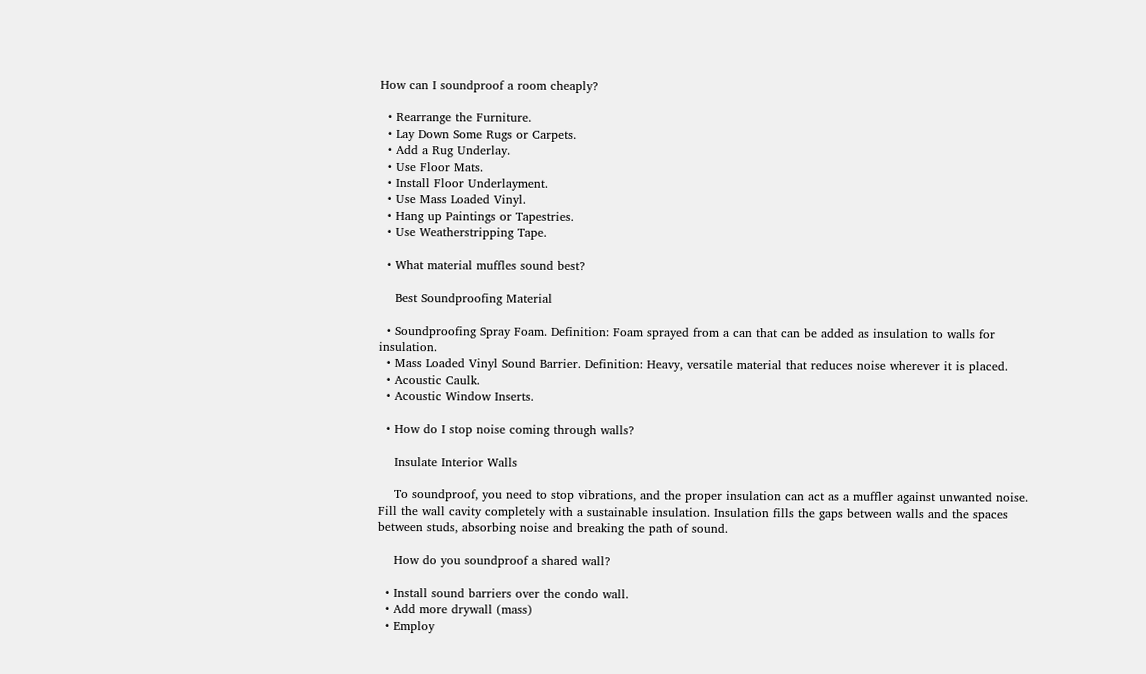How can I soundproof a room cheaply?

  • Rearrange the Furniture.
  • Lay Down Some Rugs or Carpets.
  • Add a Rug Underlay.
  • Use Floor Mats.
  • Install Floor Underlayment.
  • Use Mass Loaded Vinyl.
  • Hang up Paintings or Tapestries.
  • Use Weatherstripping Tape.

  • What material muffles sound best?

    Best Soundproofing Material

  • Soundproofing Spray Foam. Definition: Foam sprayed from a can that can be added as insulation to walls for insulation.
  • Mass Loaded Vinyl Sound Barrier. Definition: Heavy, versatile material that reduces noise wherever it is placed.
  • Acoustic Caulk.
  • Acoustic Window Inserts.

  • How do I stop noise coming through walls?

    Insulate Interior Walls

    To soundproof, you need to stop vibrations, and the proper insulation can act as a muffler against unwanted noise. Fill the wall cavity completely with a sustainable insulation. Insulation fills the gaps between walls and the spaces between studs, absorbing noise and breaking the path of sound.

    How do you soundproof a shared wall?

  • Install sound barriers over the condo wall.
  • Add more drywall (mass)
  • Employ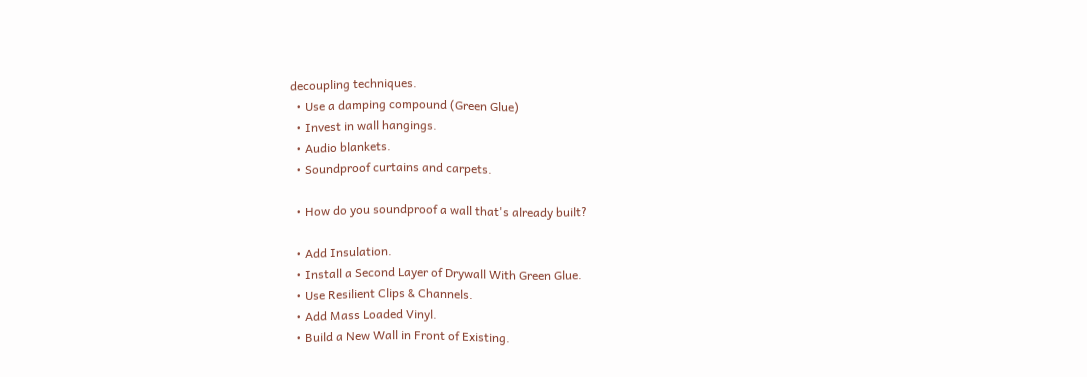decoupling techniques.
  • Use a damping compound (Green Glue)
  • Invest in wall hangings.
  • Audio blankets.
  • Soundproof curtains and carpets.

  • How do you soundproof a wall that's already built?

  • Add Insulation.
  • Install a Second Layer of Drywall With Green Glue.
  • Use Resilient Clips & Channels.
  • Add Mass Loaded Vinyl.
  • Build a New Wall in Front of Existing.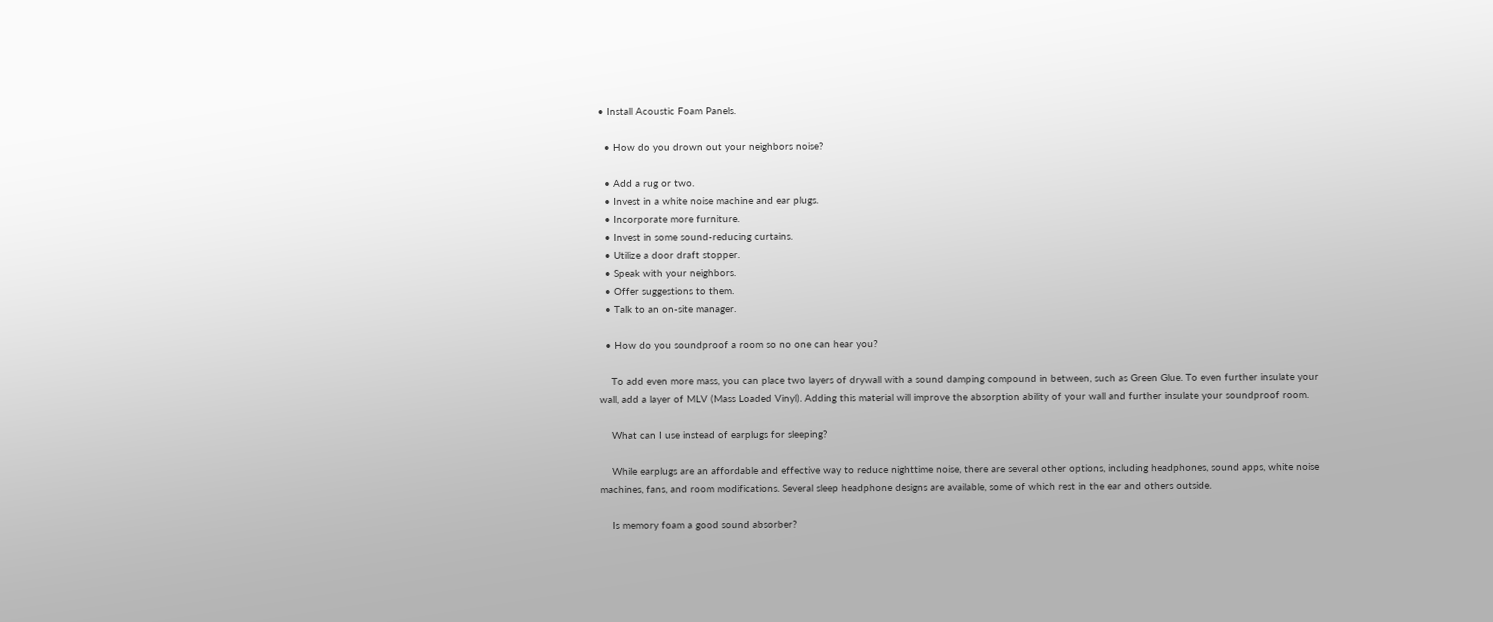• Install Acoustic Foam Panels.

  • How do you drown out your neighbors noise?

  • Add a rug or two.
  • Invest in a white noise machine and ear plugs.
  • Incorporate more furniture.
  • Invest in some sound-reducing curtains.
  • Utilize a door draft stopper.
  • Speak with your neighbors.
  • Offer suggestions to them.
  • Talk to an on-site manager.

  • How do you soundproof a room so no one can hear you?

    To add even more mass, you can place two layers of drywall with a sound damping compound in between, such as Green Glue. To even further insulate your wall, add a layer of MLV (Mass Loaded Vinyl). Adding this material will improve the absorption ability of your wall and further insulate your soundproof room.

    What can I use instead of earplugs for sleeping?

    While earplugs are an affordable and effective way to reduce nighttime noise, there are several other options, including headphones, sound apps, white noise machines, fans, and room modifications. Several sleep headphone designs are available, some of which rest in the ear and others outside.

    Is memory foam a good sound absorber?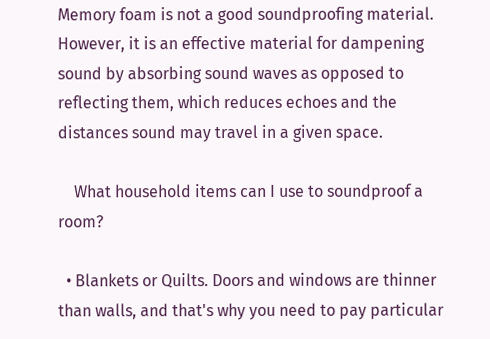Memory foam is not a good soundproofing material. However, it is an effective material for dampening sound by absorbing sound waves as opposed to reflecting them, which reduces echoes and the distances sound may travel in a given space.

    What household items can I use to soundproof a room?

  • Blankets or Quilts. Doors and windows are thinner than walls, and that's why you need to pay particular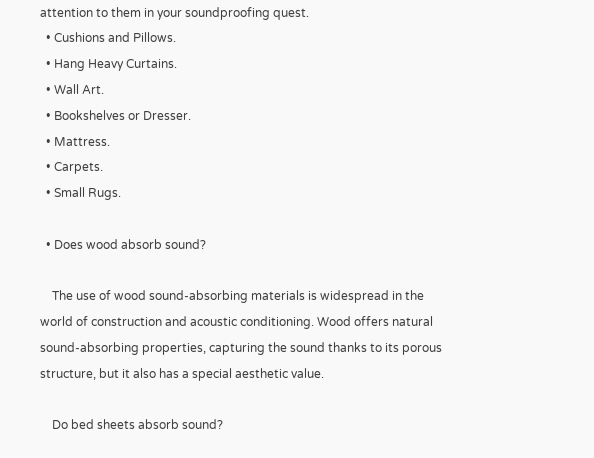attention to them in your soundproofing quest.
  • Cushions and Pillows.
  • Hang Heavy Curtains.
  • Wall Art.
  • Bookshelves or Dresser.
  • Mattress.
  • Carpets.
  • Small Rugs.

  • Does wood absorb sound?

    The use of wood sound-absorbing materials is widespread in the world of construction and acoustic conditioning. Wood offers natural sound-absorbing properties, capturing the sound thanks to its porous structure, but it also has a special aesthetic value.

    Do bed sheets absorb sound?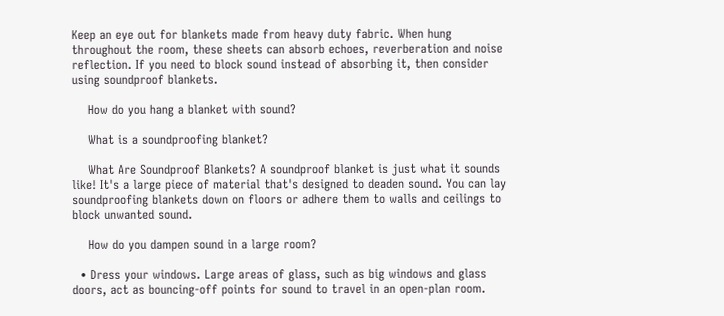Keep an eye out for blankets made from heavy duty fabric. When hung throughout the room, these sheets can absorb echoes, reverberation and noise reflection. If you need to block sound instead of absorbing it, then consider using soundproof blankets.

    How do you hang a blanket with sound?

    What is a soundproofing blanket?

    What Are Soundproof Blankets? A soundproof blanket is just what it sounds like! It's a large piece of material that's designed to deaden sound. You can lay soundproofing blankets down on floors or adhere them to walls and ceilings to block unwanted sound.

    How do you dampen sound in a large room?

  • Dress your windows. Large areas of glass, such as big windows and glass doors, act as bouncing-off points for sound to travel in an open-plan room.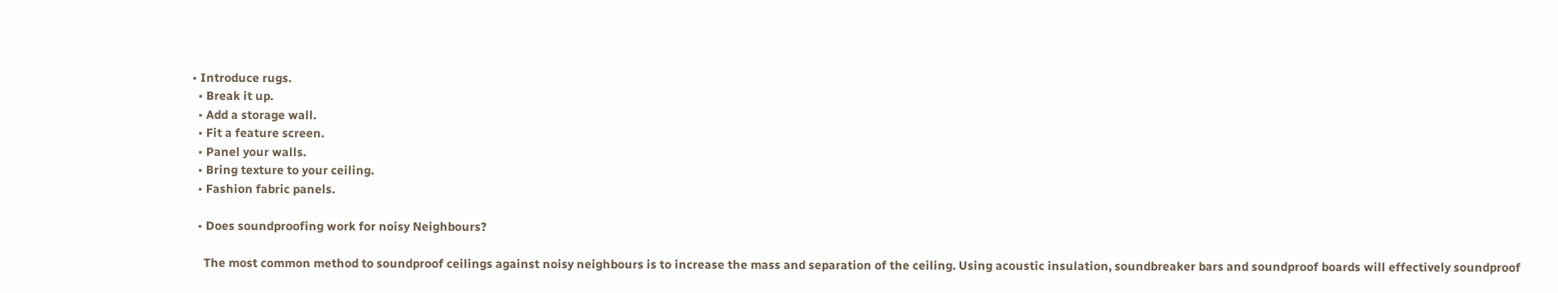• Introduce rugs.
  • Break it up.
  • Add a storage wall.
  • Fit a feature screen.
  • Panel your walls.
  • Bring texture to your ceiling.
  • Fashion fabric panels.

  • Does soundproofing work for noisy Neighbours?

    The most common method to soundproof ceilings against noisy neighbours is to increase the mass and separation of the ceiling. Using acoustic insulation, soundbreaker bars and soundproof boards will effectively soundproof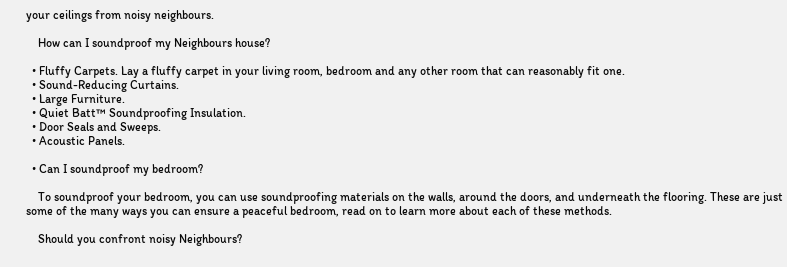your ceilings from noisy neighbours.

    How can I soundproof my Neighbours house?

  • Fluffy Carpets. Lay a fluffy carpet in your living room, bedroom and any other room that can reasonably fit one.
  • Sound-Reducing Curtains.
  • Large Furniture.
  • Quiet Batt™ Soundproofing Insulation.
  • Door Seals and Sweeps.
  • Acoustic Panels.

  • Can I soundproof my bedroom?

    To soundproof your bedroom, you can use soundproofing materials on the walls, around the doors, and underneath the flooring. These are just some of the many ways you can ensure a peaceful bedroom, read on to learn more about each of these methods.

    Should you confront noisy Neighbours?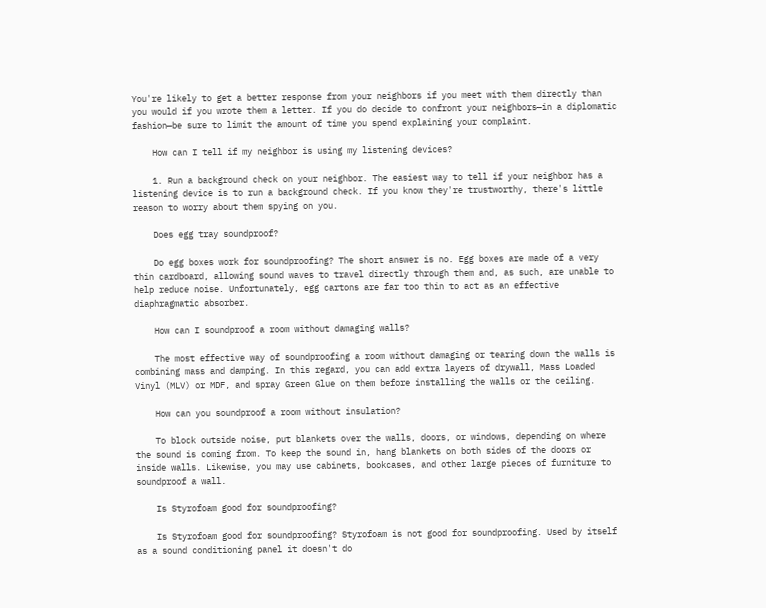You're likely to get a better response from your neighbors if you meet with them directly than you would if you wrote them a letter. If you do decide to confront your neighbors—in a diplomatic fashion—be sure to limit the amount of time you spend explaining your complaint.

    How can I tell if my neighbor is using my listening devices?

    1. Run a background check on your neighbor. The easiest way to tell if your neighbor has a listening device is to run a background check. If you know they're trustworthy, there's little reason to worry about them spying on you.

    Does egg tray soundproof?

    Do egg boxes work for soundproofing? The short answer is no. Egg boxes are made of a very thin cardboard, allowing sound waves to travel directly through them and, as such, are unable to help reduce noise. Unfortunately, egg cartons are far too thin to act as an effective diaphragmatic absorber.

    How can I soundproof a room without damaging walls?

    The most effective way of soundproofing a room without damaging or tearing down the walls is combining mass and damping. In this regard, you can add extra layers of drywall, Mass Loaded Vinyl (MLV) or MDF, and spray Green Glue on them before installing the walls or the ceiling.

    How can you soundproof a room without insulation?

    To block outside noise, put blankets over the walls, doors, or windows, depending on where the sound is coming from. To keep the sound in, hang blankets on both sides of the doors or inside walls. Likewise, you may use cabinets, bookcases, and other large pieces of furniture to soundproof a wall.

    Is Styrofoam good for soundproofing?

    Is Styrofoam good for soundproofing? Styrofoam is not good for soundproofing. Used by itself as a sound conditioning panel it doesn't do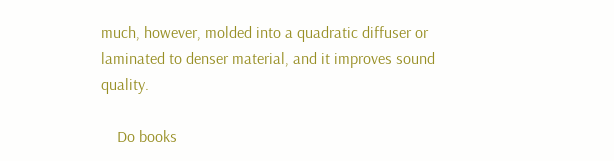much, however, molded into a quadratic diffuser or laminated to denser material, and it improves sound quality.

    Do books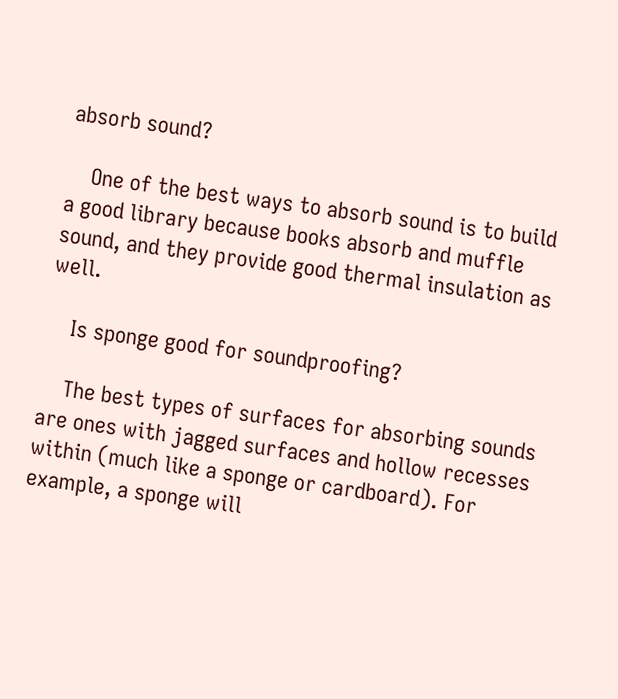absorb sound?

    One of the best ways to absorb sound is to build a good library because books absorb and muffle sound, and they provide good thermal insulation as well.

    Is sponge good for soundproofing?

    The best types of surfaces for absorbing sounds are ones with jagged surfaces and hollow recesses within (much like a sponge or cardboard). For example, a sponge will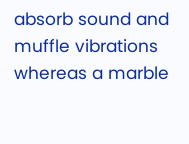absorb sound and muffle vibrations whereas a marble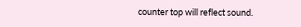counter top will reflect sound.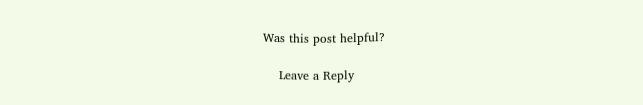Was this post helpful?

    Leave a Reply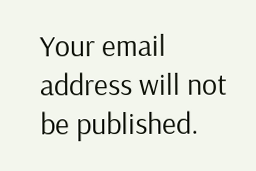Your email address will not be published.